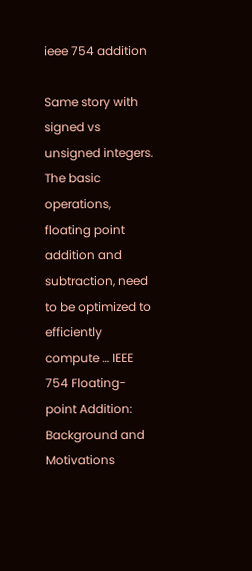ieee 754 addition

Same story with signed vs unsigned integers. The basic operations, floating point addition and subtraction, need to be optimized to efficiently compute … IEEE 754 Floating-point Addition: Background and Motivations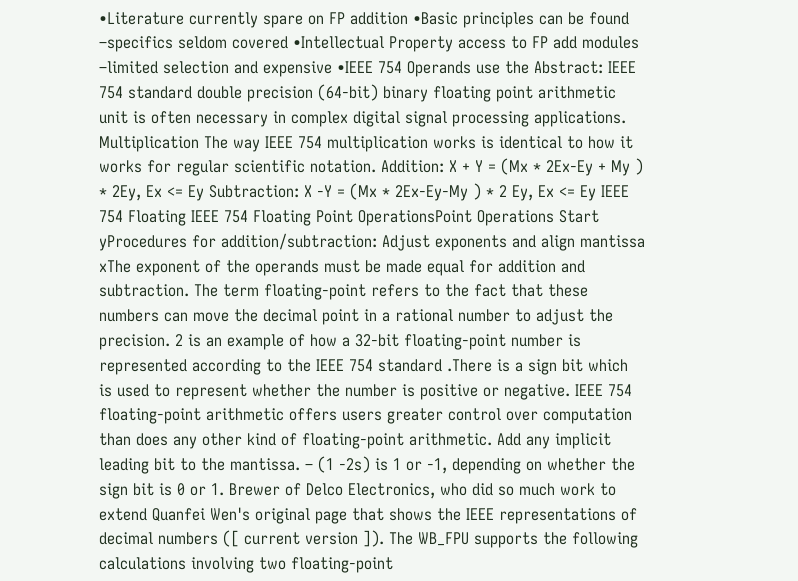•Literature currently spare on FP addition •Basic principles can be found –specifics seldom covered •Intellectual Property access to FP add modules –limited selection and expensive •IEEE 754 Operands use the Abstract: IEEE 754 standard double precision (64-bit) binary floating point arithmetic unit is often necessary in complex digital signal processing applications. Multiplication The way IEEE 754 multiplication works is identical to how it works for regular scientific notation. Addition: X + Y = (Mx * 2Ex-Ey + My ) * 2Ey, Ex <= Ey Subtraction: X -Y = (Mx * 2Ex-Ey-My ) * 2 Ey, Ex <= Ey IEEE 754 Floating IEEE 754 Floating Point OperationsPoint Operations Start yProcedures for addition/subtraction: Adjust exponents and align mantissa xThe exponent of the operands must be made equal for addition and subtraction. The term floating-point refers to the fact that these numbers can move the decimal point in a rational number to adjust the precision. 2 is an example of how a 32-bit floating-point number is represented according to the IEEE 754 standard .There is a sign bit which is used to represent whether the number is positive or negative. IEEE 754 floating-point arithmetic offers users greater control over computation than does any other kind of floating-point arithmetic. Add any implicit leading bit to the mantissa. – (1 -2s) is 1 or -1, depending on whether the sign bit is 0 or 1. Brewer of Delco Electronics, who did so much work to extend Quanfei Wen's original page that shows the IEEE representations of decimal numbers ([ current version ]). The WB_FPU supports the following calculations involving two floating-point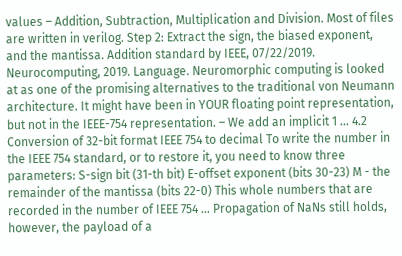values – Addition, Subtraction, Multiplication and Division. Most of files are written in verilog. Step 2: Extract the sign, the biased exponent, and the mantissa. Addition standard by IEEE, 07/22/2019. Neurocomputing, 2019. Language. Neuromorphic computing is looked at as one of the promising alternatives to the traditional von Neumann architecture. It might have been in YOUR floating point representation, but not in the IEEE-754 representation. – We add an implicit 1 … 4.2 Conversion of 32-bit format IEEE 754 to decimal To write the number in the IEEE 754 standard, or to restore it, you need to know three parameters: S-sign bit (31-th bit) E-offset exponent (bits 30-23) M - the remainder of the mantissa (bits 22-0) This whole numbers that are recorded in the number of IEEE 754 … Propagation of NaNs still holds, however, the payload of a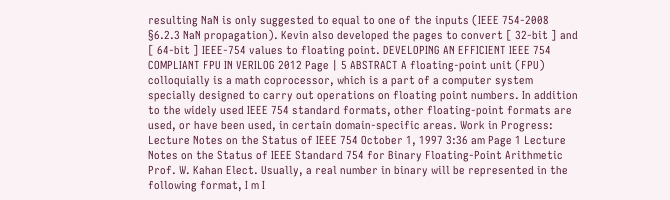resulting NaN is only suggested to equal to one of the inputs (IEEE 754-2008 §6.2.3 NaN propagation). Kevin also developed the pages to convert [ 32-bit ] and [ 64-bit ] IEEE-754 values to floating point. DEVELOPING AN EFFICIENT IEEE 754 COMPLIANT FPU IN VERILOG 2012 Page | 5 ABSTRACT A floating-point unit (FPU) colloquially is a math coprocessor, which is a part of a computer system specially designed to carry out operations on floating point numbers. In addition to the widely used IEEE 754 standard formats, other floating-point formats are used, or have been used, in certain domain-specific areas. Work in Progress: Lecture Notes on the Status of IEEE 754 October 1, 1997 3:36 am Page 1 Lecture Notes on the Status of IEEE Standard 754 for Binary Floating-Point Arithmetic Prof. W. Kahan Elect. Usually, a real number in binary will be represented in the following format, I m I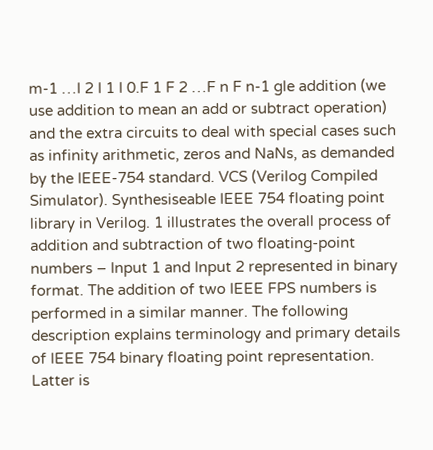m-1 …I 2 I 1 I 0.F 1 F 2 …F n F n-1 gle addition (we use addition to mean an add or subtract operation) and the extra circuits to deal with special cases such as infinity arithmetic, zeros and NaNs, as demanded by the IEEE-754 standard. VCS (Verilog Compiled Simulator). Synthesiseable IEEE 754 floating point library in Verilog. 1 illustrates the overall process of addition and subtraction of two floating-point numbers – Input 1 and Input 2 represented in binary format. The addition of two IEEE FPS numbers is performed in a similar manner. The following description explains terminology and primary details of IEEE 754 binary floating point representation. Latter is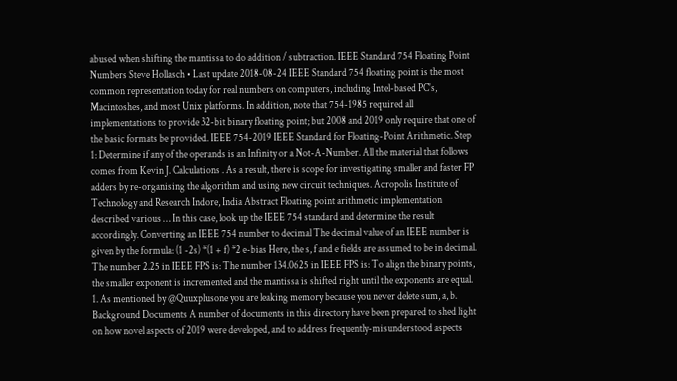abused when shifting the mantissa to do addition / subtraction. IEEE Standard 754 Floating Point Numbers Steve Hollasch • Last update 2018-08-24 IEEE Standard 754 floating point is the most common representation today for real numbers on computers, including Intel-based PC's, Macintoshes, and most Unix platforms. In addition, note that 754-1985 required all implementations to provide 32-bit binary floating point; but 2008 and 2019 only require that one of the basic formats be provided. IEEE 754-2019 IEEE Standard for Floating-Point Arithmetic. Step 1: Determine if any of the operands is an Infinity or a Not-A-Number. All the material that follows comes from Kevin J. Calculations . As a result, there is scope for investigating smaller and faster FP adders by re-organising the algorithm and using new circuit techniques. Acropolis Institute of Technology and Research Indore, India Abstract Floating point arithmetic implementation described various … In this case, look up the IEEE 754 standard and determine the result accordingly. Converting an IEEE 754 number to decimal The decimal value of an IEEE number is given by the formula: (1 -2s) *(1 + f) *2 e-bias Here, the s, f and e fields are assumed to be in decimal. The number 2.25 in IEEE FPS is: The number 134.0625 in IEEE FPS is: To align the binary points, the smaller exponent is incremented and the mantissa is shifted right until the exponents are equal. 1. As mentioned by @Quuxplusone you are leaking memory because you never delete sum, a, b. Background Documents A number of documents in this directory have been prepared to shed light on how novel aspects of 2019 were developed, and to address frequently-misunderstood aspects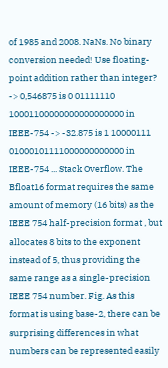of 1985 and 2008. NaNs. No binary conversion needed! Use floating-point addition rather than integer? -> 0,546875 is 0 01111110 10001100000000000000000 in IEEE-754 -> -32.875 is 1 10000111 01000101111000000000000 in IEEE-754 ... Stack Overflow. The Bfloat16 format requires the same amount of memory (16 bits) as the IEEE 754 half-precision format , but allocates 8 bits to the exponent instead of 5, thus providing the same range as a single-precision IEEE 754 number. Fig. As this format is using base-2, there can be surprising differences in what numbers can be represented easily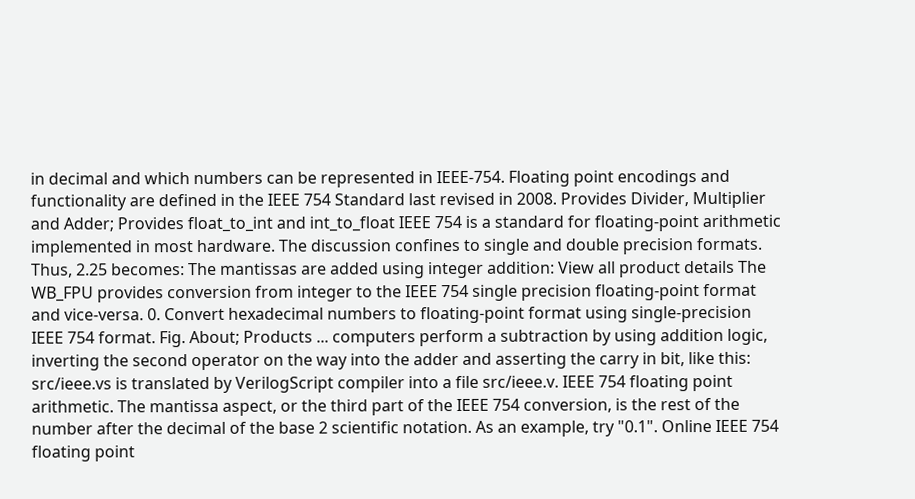in decimal and which numbers can be represented in IEEE-754. Floating point encodings and functionality are defined in the IEEE 754 Standard last revised in 2008. Provides Divider, Multiplier and Adder; Provides float_to_int and int_to_float IEEE 754 is a standard for floating-point arithmetic implemented in most hardware. The discussion confines to single and double precision formats. Thus, 2.25 becomes: The mantissas are added using integer addition: View all product details The WB_FPU provides conversion from integer to the IEEE 754 single precision floating-point format and vice-versa. 0. Convert hexadecimal numbers to floating-point format using single-precision IEEE 754 format. Fig. About; Products ... computers perform a subtraction by using addition logic, inverting the second operator on the way into the adder and asserting the carry in bit, like this: src/ieee.vs is translated by VerilogScript compiler into a file src/ieee.v. IEEE 754 floating point arithmetic. The mantissa aspect, or the third part of the IEEE 754 conversion, is the rest of the number after the decimal of the base 2 scientific notation. As an example, try "0.1". Online IEEE 754 floating point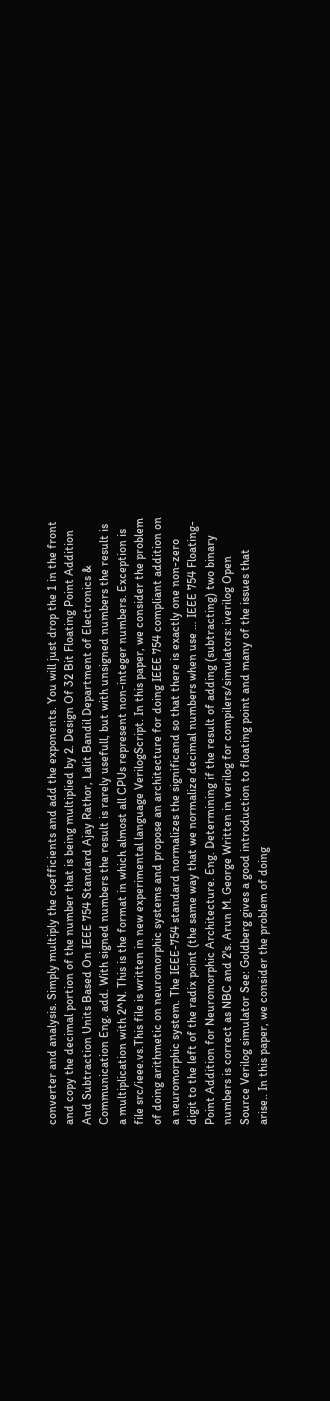converter and analysis. Simply multiply the coefficients and add the exponents. You will just drop the 1 in the front and copy the decimal portion of the number that is being multiplied by 2. Design Of 32 Bit Floating Point Addition And Subtraction Units Based On IEEE 754 Standard Ajay Rathor, Lalit Bandil Department of Electronics & Communication Eng. add. With signed numbers the result is rarely usefull, but with unsigned numbers the result is a multiplication with 2^N. This is the format in which almost all CPUs represent non-integer numbers. Exception is file src/ieee.vs.This file is written in new experimental language VerilogScript. In this paper, we consider the problem of doing arithmetic on neuromorphic systems and propose an architecture for doing IEEE 754 compliant addition on a neuromorphic system. The IEEE-754 standard normalizes the significand so that there is exactly one non-zero digit to the left of the radix point (the same way that we normalize decimal numbers when use … IEEE 754 Floating-Point Addition for Neuromorphic Architecture. Eng. Determining if the result of adding (subtracting) two binary numbers is correct as NBC and 2's. Arun M. George Written in verilog for compilers/simulators: iverilog Open Source Verilog simulator See: Goldberg gives a good introduction to floating point and many of the issues that arise.. In this paper, we consider the problem of doing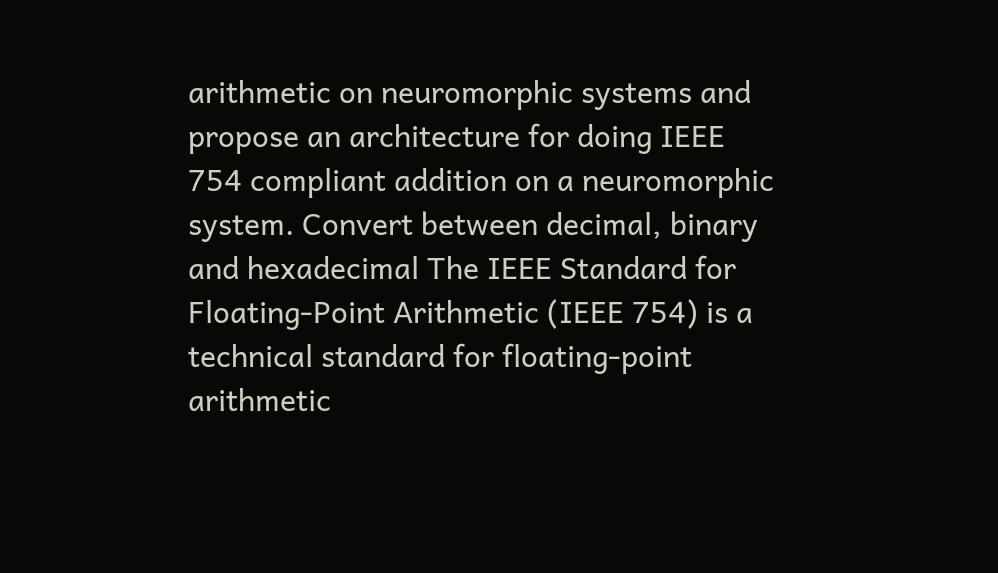arithmetic on neuromorphic systems and propose an architecture for doing IEEE 754 compliant addition on a neuromorphic system. Convert between decimal, binary and hexadecimal The IEEE Standard for Floating-Point Arithmetic (IEEE 754) is a technical standard for floating-point arithmetic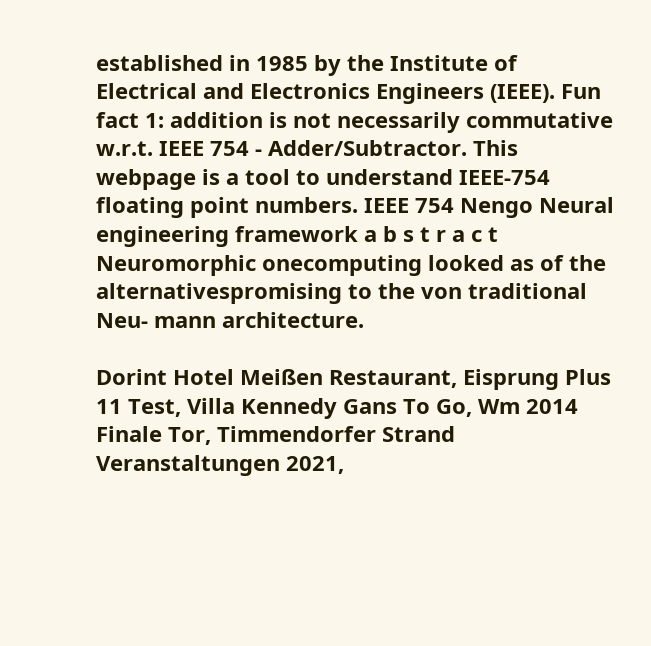established in 1985 by the Institute of Electrical and Electronics Engineers (IEEE). Fun fact 1: addition is not necessarily commutative w.r.t. IEEE 754 - Adder/Subtractor. This webpage is a tool to understand IEEE-754 floating point numbers. IEEE 754 Nengo Neural engineering framework a b s t r a c t Neuromorphic onecomputing looked as of the alternativespromising to the von traditional Neu- mann architecture.

Dorint Hotel Meißen Restaurant, Eisprung Plus 11 Test, Villa Kennedy Gans To Go, Wm 2014 Finale Tor, Timmendorfer Strand Veranstaltungen 2021,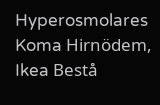Hyperosmolares Koma Hirnödem, Ikea Bestå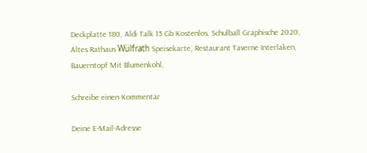Deckplatte 180, Aldi Talk 15 Gb Kostenlos, Schulball Graphische 2020, Altes Rathaus Wülfrath Speisekarte, Restaurant Taverne Interlaken, Bauerntopf Mit Blumenkohl,

Schreibe einen Kommentar

Deine E-Mail-Adresse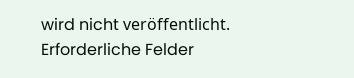wird nicht veröffentlicht. Erforderliche Felder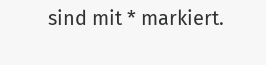sind mit * markiert.